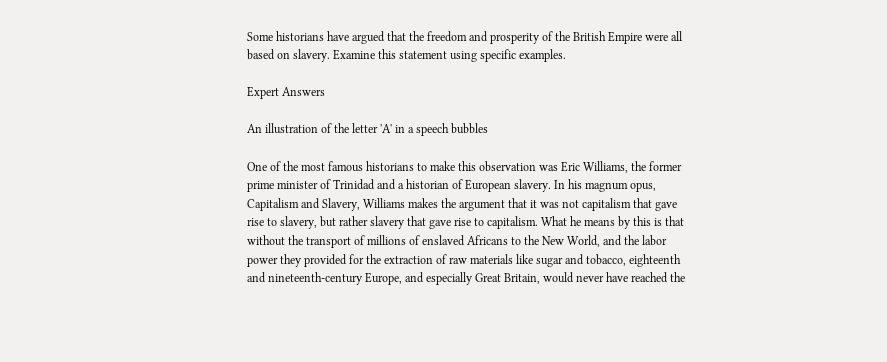Some historians have argued that the freedom and prosperity of the British Empire were all based on slavery. Examine this statement using specific examples.

Expert Answers

An illustration of the letter 'A' in a speech bubbles

One of the most famous historians to make this observation was Eric Williams, the former prime minister of Trinidad and a historian of European slavery. In his magnum opus, Capitalism and Slavery, Williams makes the argument that it was not capitalism that gave rise to slavery, but rather slavery that gave rise to capitalism. What he means by this is that without the transport of millions of enslaved Africans to the New World, and the labor power they provided for the extraction of raw materials like sugar and tobacco, eighteenth and nineteenth-century Europe, and especially Great Britain, would never have reached the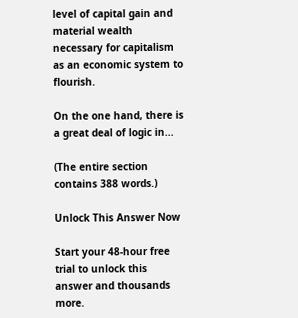level of capital gain and material wealth necessary for capitalism as an economic system to flourish.

On the one hand, there is a great deal of logic in...

(The entire section contains 388 words.)

Unlock This Answer Now

Start your 48-hour free trial to unlock this answer and thousands more.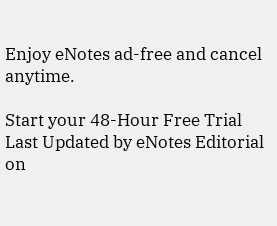Enjoy eNotes ad-free and cancel anytime.

Start your 48-Hour Free Trial
Last Updated by eNotes Editorial on